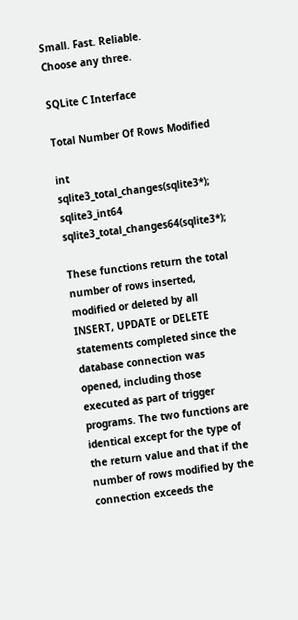Small. Fast. Reliable.
Choose any three.

SQLite C Interface

Total Number Of Rows Modified

int sqlite3_total_changes(sqlite3*);
sqlite3_int64 sqlite3_total_changes64(sqlite3*);

These functions return the total number of rows inserted, modified or deleted by all INSERT, UPDATE or DELETE statements completed since the database connection was opened, including those executed as part of trigger programs. The two functions are identical except for the type of the return value and that if the number of rows modified by the connection exceeds the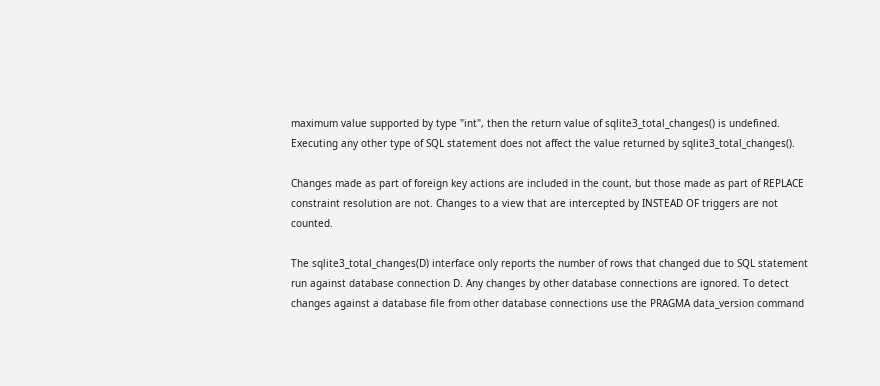maximum value supported by type "int", then the return value of sqlite3_total_changes() is undefined. Executing any other type of SQL statement does not affect the value returned by sqlite3_total_changes().

Changes made as part of foreign key actions are included in the count, but those made as part of REPLACE constraint resolution are not. Changes to a view that are intercepted by INSTEAD OF triggers are not counted.

The sqlite3_total_changes(D) interface only reports the number of rows that changed due to SQL statement run against database connection D. Any changes by other database connections are ignored. To detect changes against a database file from other database connections use the PRAGMA data_version command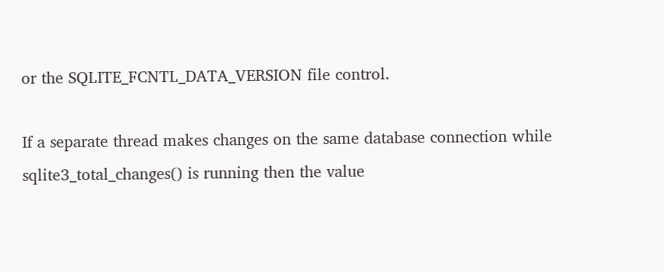or the SQLITE_FCNTL_DATA_VERSION file control.

If a separate thread makes changes on the same database connection while sqlite3_total_changes() is running then the value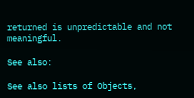returned is unpredictable and not meaningful.

See also:

See also lists of Objects,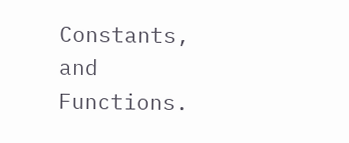Constants, and Functions.